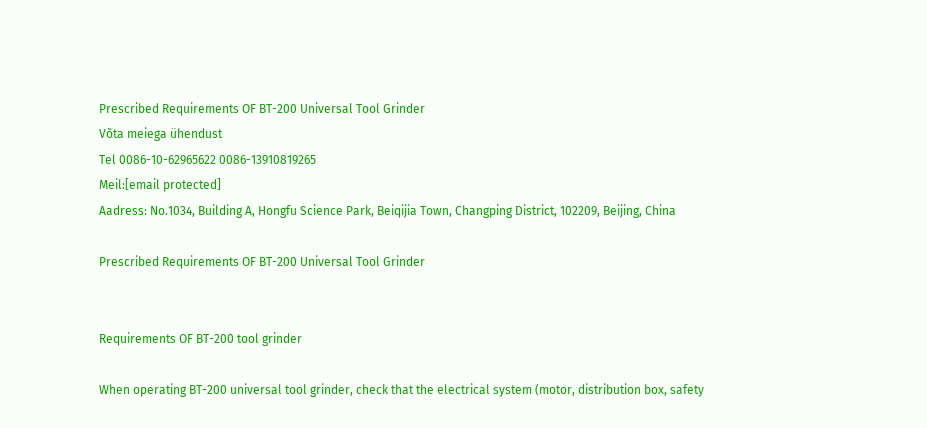Prescribed Requirements OF BT-200 Universal Tool Grinder
Võta meiega ühendust
Tel 0086-10-62965622 0086-13910819265
Meil:[email protected]
Aadress: No.1034, Building A, Hongfu Science Park, Beiqijia Town, Changping District, 102209, Beijing, China

Prescribed Requirements OF BT-200 Universal Tool Grinder


Requirements OF BT-200 tool grinder

When operating BT-200 universal tool grinder, check that the electrical system (motor, distribution box, safety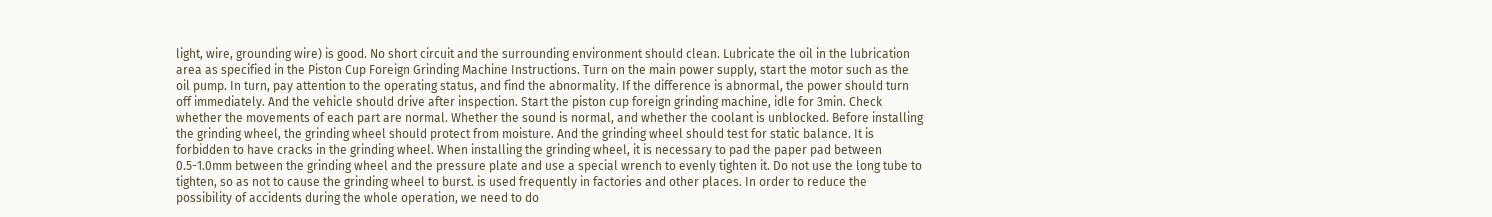light, wire, grounding wire) is good. No short circuit and the surrounding environment should clean. Lubricate the oil in the lubrication area as specified in the Piston Cup Foreign Grinding Machine Instructions. Turn on the main power supply, start the motor such as the oil pump. In turn, pay attention to the operating status, and find the abnormality. If the difference is abnormal, the power should turn off immediately. And the vehicle should drive after inspection. Start the piston cup foreign grinding machine, idle for 3min. Check whether the movements of each part are normal. Whether the sound is normal, and whether the coolant is unblocked. Before installing the grinding wheel, the grinding wheel should protect from moisture. And the grinding wheel should test for static balance. It is forbidden to have cracks in the grinding wheel. When installing the grinding wheel, it is necessary to pad the paper pad between 0.5-1.0mm between the grinding wheel and the pressure plate and use a special wrench to evenly tighten it. Do not use the long tube to tighten, so as not to cause the grinding wheel to burst. is used frequently in factories and other places. In order to reduce the possibility of accidents during the whole operation, we need to do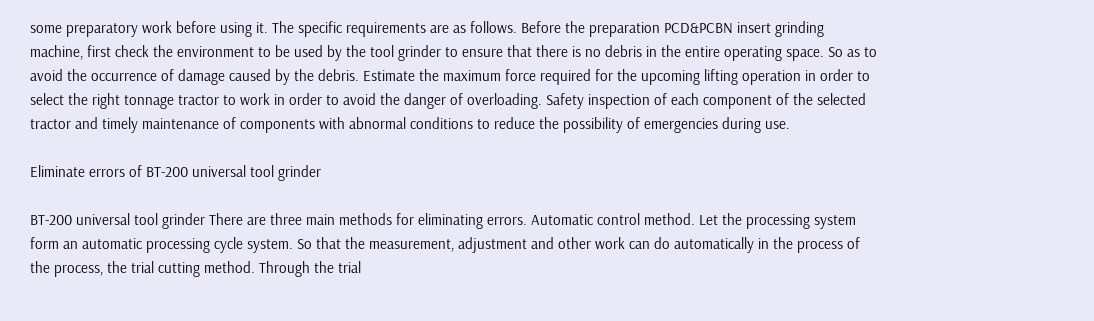some preparatory work before using it. The specific requirements are as follows. Before the preparation PCD&PCBN insert grinding machine, first check the environment to be used by the tool grinder to ensure that there is no debris in the entire operating space. So as to avoid the occurrence of damage caused by the debris. Estimate the maximum force required for the upcoming lifting operation in order to select the right tonnage tractor to work in order to avoid the danger of overloading. Safety inspection of each component of the selected tractor and timely maintenance of components with abnormal conditions to reduce the possibility of emergencies during use.

Eliminate errors of BT-200 universal tool grinder

BT-200 universal tool grinder There are three main methods for eliminating errors. Automatic control method. Let the processing system form an automatic processing cycle system. So that the measurement, adjustment and other work can do automatically in the process of the process, the trial cutting method. Through the trial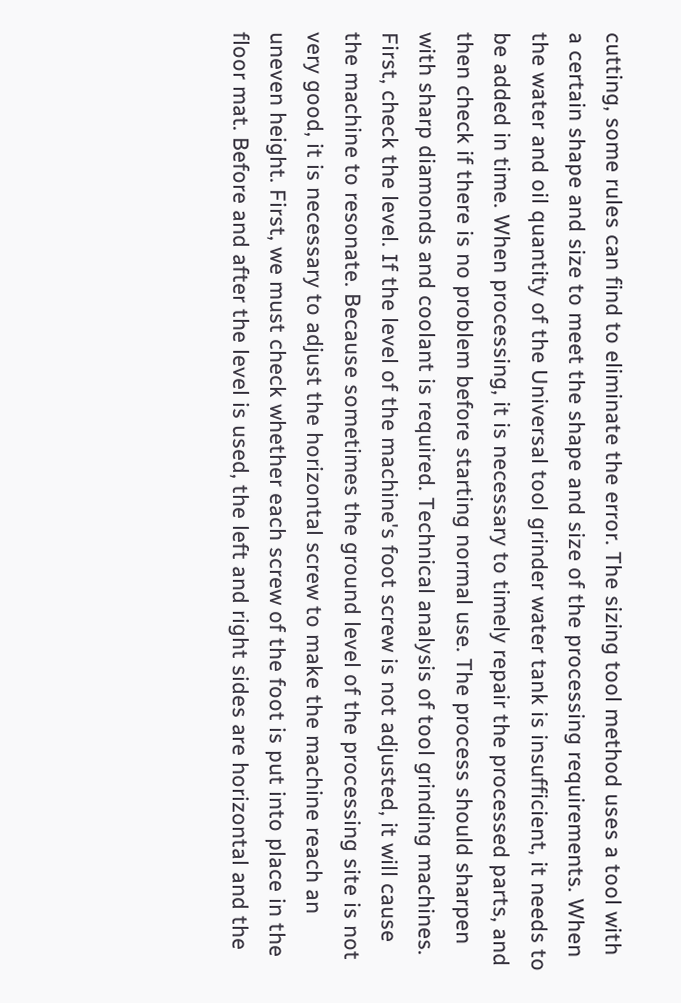cutting, some rules can find to eliminate the error. The sizing tool method uses a tool with a certain shape and size to meet the shape and size of the processing requirements. When the water and oil quantity of the Universal tool grinder water tank is insufficient, it needs to be added in time. When processing, it is necessary to timely repair the processed parts, and then check if there is no problem before starting normal use. The process should sharpen with sharp diamonds and coolant is required. Technical analysis of tool grinding machines. First, check the level. If the level of the machine's foot screw is not adjusted, it will cause the machine to resonate. Because sometimes the ground level of the processing site is not very good, it is necessary to adjust the horizontal screw to make the machine reach an uneven height. First, we must check whether each screw of the foot is put into place in the floor mat. Before and after the level is used, the left and right sides are horizontal and the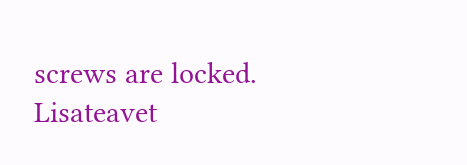screws are locked.
Lisateavet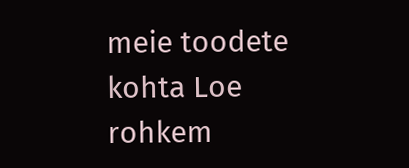meie toodete kohta Loe rohkem